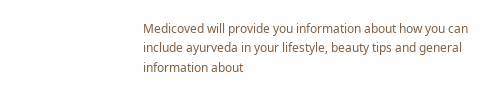Medicoved will provide you information about how you can include ayurveda in your lifestyle, beauty tips and general information about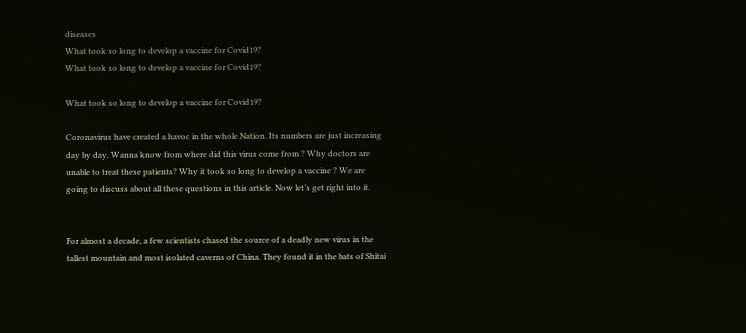diseases
What took so long to develop a vaccine for Covid19?
What took so long to develop a vaccine for Covid19?

What took so long to develop a vaccine for Covid19?

Coronavirus have created a havoc in the whole Nation. Its numbers are just increasing day by day. Wanna know from where did this virus come from ? Why doctors are unable to treat these patients? Why it took so long to develop a vaccine ? We are going to discuss about all these questions in this article. Now let’s get right into it.


For almost a decade, a few scientists chased the source of a deadly new virus in the tallest mountain and most isolated caverns of China. They found it in the bats of Shitai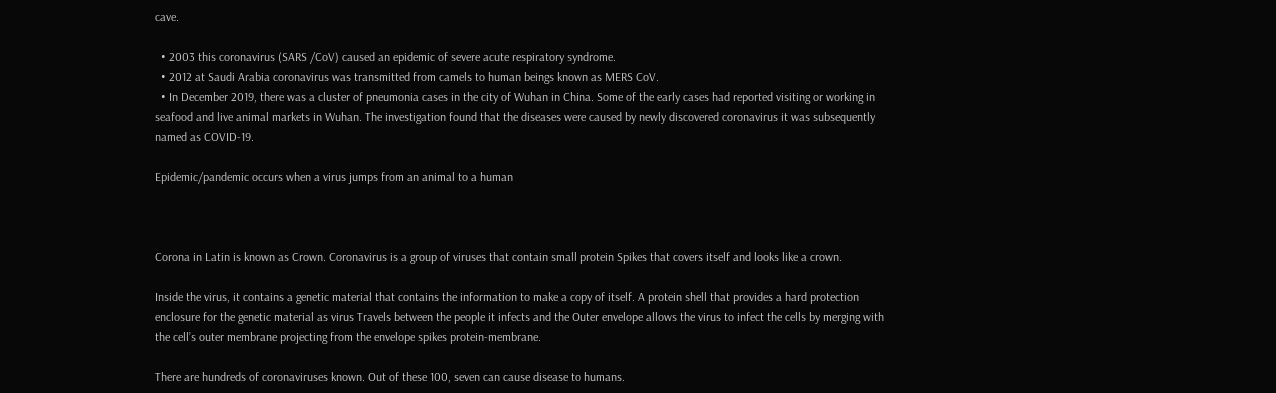cave.

  • 2003 this coronavirus (SARS /CoV) caused an epidemic of severe acute respiratory syndrome.
  • 2012 at Saudi Arabia coronavirus was transmitted from camels to human beings known as MERS CoV.
  • In December 2019, there was a cluster of pneumonia cases in the city of Wuhan in China. Some of the early cases had reported visiting or working in seafood and live animal markets in Wuhan. The investigation found that the diseases were caused by newly discovered coronavirus it was subsequently named as COVID-19.

Epidemic/pandemic occurs when a virus jumps from an animal to a human



Corona in Latin is known as Crown. Coronavirus is a group of viruses that contain small protein Spikes that covers itself and looks like a crown.

Inside the virus, it contains a genetic material that contains the information to make a copy of itself. A protein shell that provides a hard protection enclosure for the genetic material as virus Travels between the people it infects and the Outer envelope allows the virus to infect the cells by merging with the cell’s outer membrane projecting from the envelope spikes protein-membrane.

There are hundreds of coronaviruses known. Out of these 100, seven can cause disease to humans.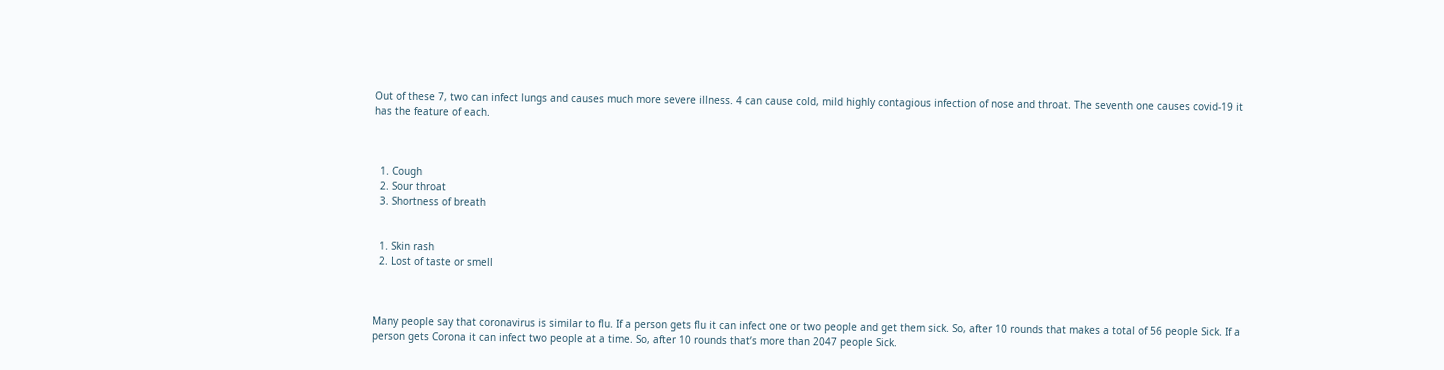Out of these 7, two can infect lungs and causes much more severe illness. 4 can cause cold, mild highly contagious infection of nose and throat. The seventh one causes covid-19 it has the feature of each.



  1. Cough
  2. Sour throat
  3. Shortness of breath


  1. Skin rash
  2. Lost of taste or smell



Many people say that coronavirus is similar to flu. If a person gets flu it can infect one or two people and get them sick. So, after 10 rounds that makes a total of 56 people Sick. If a person gets Corona it can infect two people at a time. So, after 10 rounds that’s more than 2047 people Sick.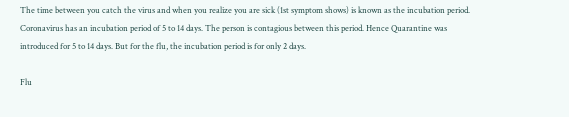The time between you catch the virus and when you realize you are sick (1st symptom shows) is known as the incubation period. Coronavirus has an incubation period of 5 to 14 days. The person is contagious between this period. Hence Quarantine was introduced for 5 to 14 days. But for the flu, the incubation period is for only 2 days.

Flu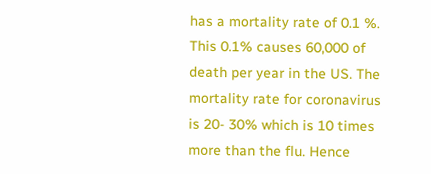has a mortality rate of 0.1 %. This 0.1% causes 60,000 of death per year in the US. The mortality rate for coronavirus is 20- 30% which is 10 times more than the flu. Hence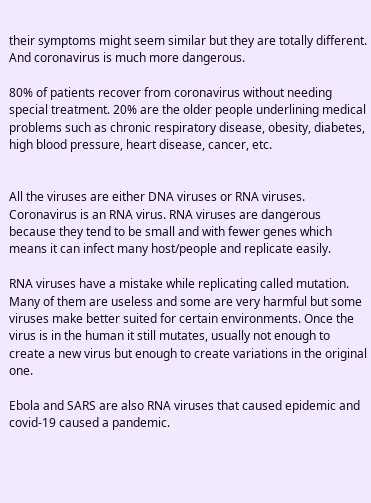their symptoms might seem similar but they are totally different. And coronavirus is much more dangerous.

80% of patients recover from coronavirus without needing special treatment. 20% are the older people underlining medical problems such as chronic respiratory disease, obesity, diabetes, high blood pressure, heart disease, cancer, etc.


All the viruses are either DNA viruses or RNA viruses. Coronavirus is an RNA virus. RNA viruses are dangerous because they tend to be small and with fewer genes which means it can infect many host/people and replicate easily.

RNA viruses have a mistake while replicating called mutation. Many of them are useless and some are very harmful but some viruses make better suited for certain environments. Once the virus is in the human it still mutates, usually not enough to create a new virus but enough to create variations in the original one.

Ebola and SARS are also RNA viruses that caused epidemic and covid-19 caused a pandemic.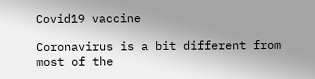Covid19 vaccine

Coronavirus is a bit different from most of the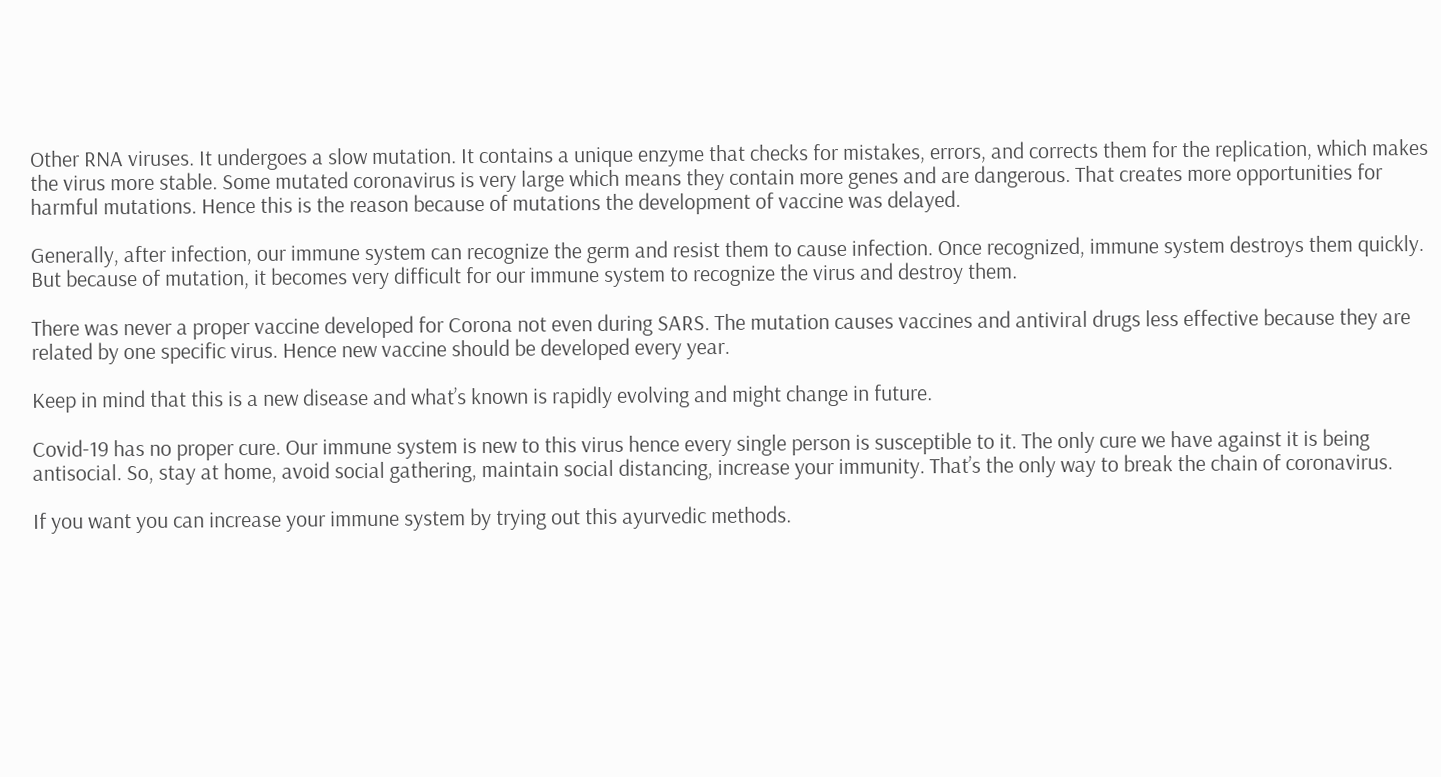Other RNA viruses. It undergoes a slow mutation. It contains a unique enzyme that checks for mistakes, errors, and corrects them for the replication, which makes the virus more stable. Some mutated coronavirus is very large which means they contain more genes and are dangerous. That creates more opportunities for harmful mutations. Hence this is the reason because of mutations the development of vaccine was delayed.

Generally, after infection, our immune system can recognize the germ and resist them to cause infection. Once recognized, immune system destroys them quickly. But because of mutation, it becomes very difficult for our immune system to recognize the virus and destroy them.

There was never a proper vaccine developed for Corona not even during SARS. The mutation causes vaccines and antiviral drugs less effective because they are related by one specific virus. Hence new vaccine should be developed every year.

Keep in mind that this is a new disease and what’s known is rapidly evolving and might change in future.

Covid-19 has no proper cure. Our immune system is new to this virus hence every single person is susceptible to it. The only cure we have against it is being antisocial. So, stay at home, avoid social gathering, maintain social distancing, increase your immunity. That’s the only way to break the chain of coronavirus.

If you want you can increase your immune system by trying out this ayurvedic methods.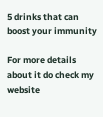5 drinks that can boost your immunity

For more details about it do check my website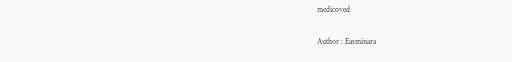medicoved

Author : Easminara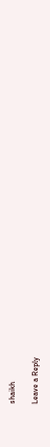shaikh

Leave a Reply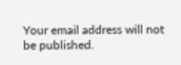Your email address will not be published.